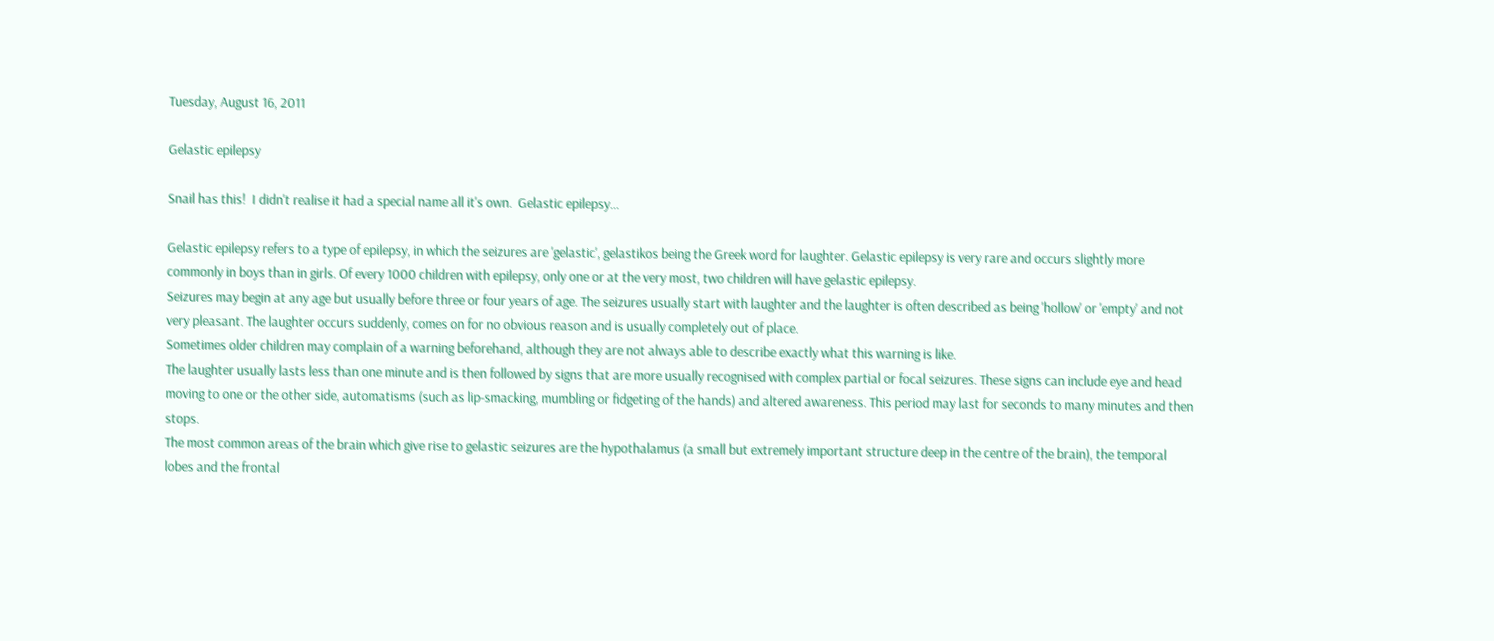Tuesday, August 16, 2011

Gelastic epilepsy

Snail has this!  I didn't realise it had a special name all it's own.  Gelastic epilepsy...

Gelastic epilepsy refers to a type of epilepsy, in which the seizures are 'gelastic', gelastikos being the Greek word for laughter. Gelastic epilepsy is very rare and occurs slightly more commonly in boys than in girls. Of every 1000 children with epilepsy, only one or at the very most, two children will have gelastic epilepsy.
Seizures may begin at any age but usually before three or four years of age. The seizures usually start with laughter and the laughter is often described as being 'hollow' or 'empty' and not very pleasant. The laughter occurs suddenly, comes on for no obvious reason and is usually completely out of place.
Sometimes older children may complain of a warning beforehand, although they are not always able to describe exactly what this warning is like.
The laughter usually lasts less than one minute and is then followed by signs that are more usually recognised with complex partial or focal seizures. These signs can include eye and head moving to one or the other side, automatisms (such as lip-smacking, mumbling or fidgeting of the hands) and altered awareness. This period may last for seconds to many minutes and then stops.
The most common areas of the brain which give rise to gelastic seizures are the hypothalamus (a small but extremely important structure deep in the centre of the brain), the temporal lobes and the frontal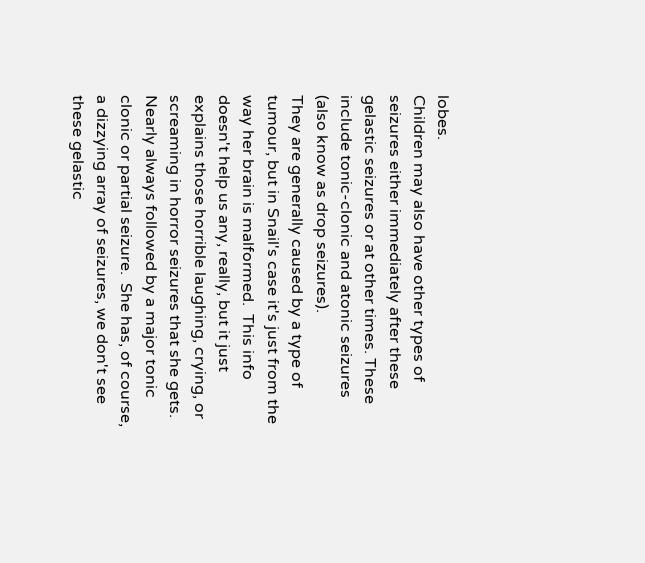lobes.
Children may also have other types of seizures either immediately after these gelastic seizures or at other times. These include tonic-clonic and atonic seizures (also know as drop seizures).
They are generally caused by a type of tumour, but in Snail's case it's just from the way her brain is malformed.  This info doesn't help us any, really, but it just explains those horrible laughing, crying, or screaming in horror seizures that she gets.  Nearly always followed by a major tonic clonic or partial seizure.  She has, of course, a dizzying array of seizures, we don't see these gelastic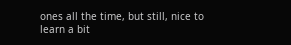ones all the time, but still, nice to learn a bit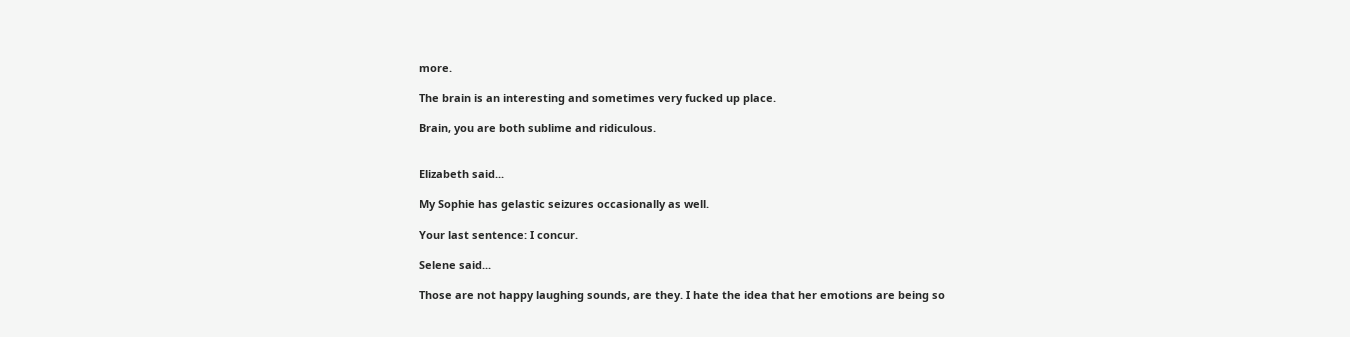more.

The brain is an interesting and sometimes very fucked up place.

Brain, you are both sublime and ridiculous.


Elizabeth said...

My Sophie has gelastic seizures occasionally as well.

Your last sentence: I concur.

Selene said...

Those are not happy laughing sounds, are they. I hate the idea that her emotions are being so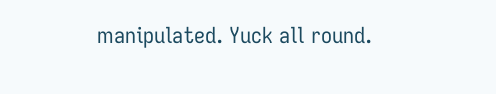manipulated. Yuck all round.